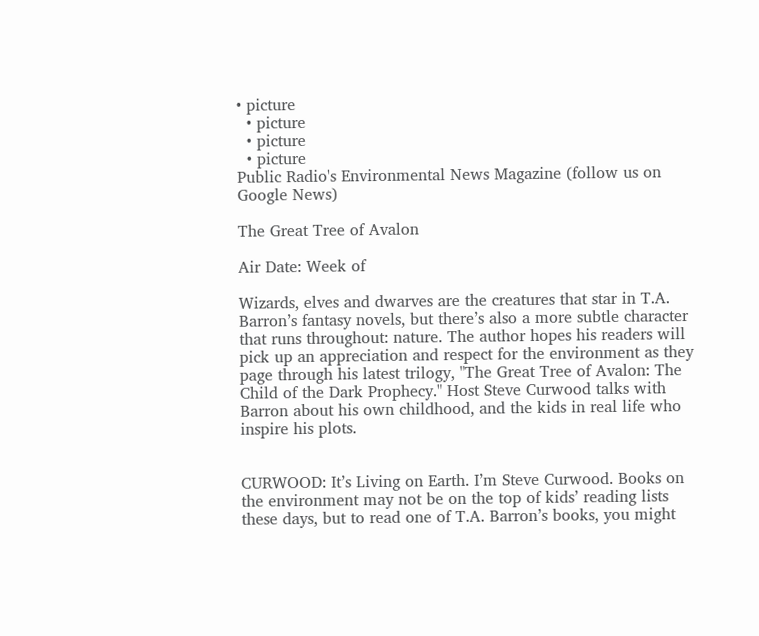• picture
  • picture
  • picture
  • picture
Public Radio's Environmental News Magazine (follow us on Google News)

The Great Tree of Avalon

Air Date: Week of

Wizards, elves and dwarves are the creatures that star in T.A. Barron’s fantasy novels, but there’s also a more subtle character that runs throughout: nature. The author hopes his readers will pick up an appreciation and respect for the environment as they page through his latest trilogy, "The Great Tree of Avalon: The Child of the Dark Prophecy." Host Steve Curwood talks with Barron about his own childhood, and the kids in real life who inspire his plots.


CURWOOD: It’s Living on Earth. I’m Steve Curwood. Books on the environment may not be on the top of kids’ reading lists these days, but to read one of T.A. Barron’s books, you might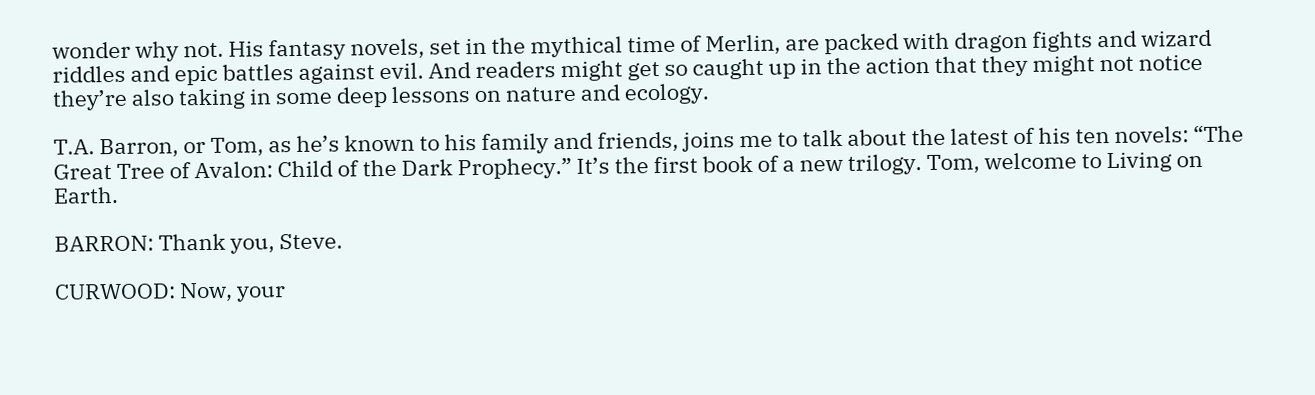wonder why not. His fantasy novels, set in the mythical time of Merlin, are packed with dragon fights and wizard riddles and epic battles against evil. And readers might get so caught up in the action that they might not notice they’re also taking in some deep lessons on nature and ecology.

T.A. Barron, or Tom, as he’s known to his family and friends, joins me to talk about the latest of his ten novels: “The Great Tree of Avalon: Child of the Dark Prophecy.” It’s the first book of a new trilogy. Tom, welcome to Living on Earth.

BARRON: Thank you, Steve.

CURWOOD: Now, your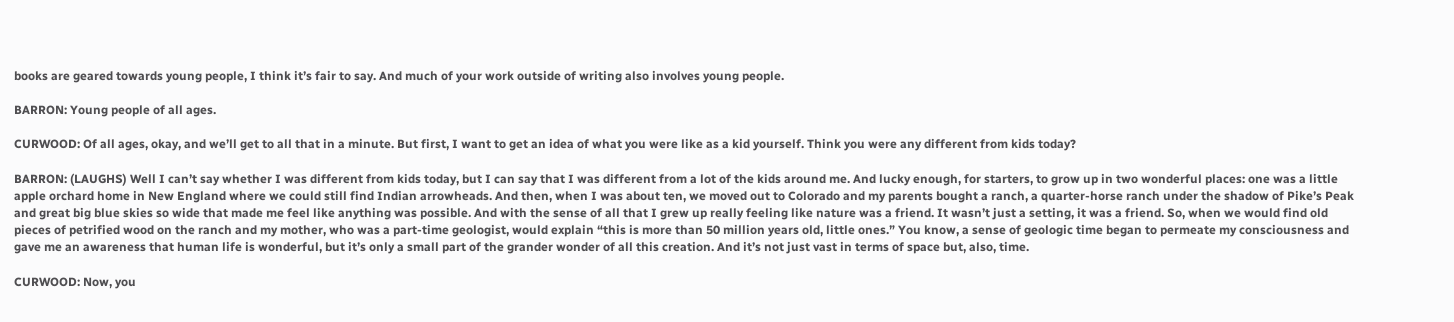books are geared towards young people, I think it’s fair to say. And much of your work outside of writing also involves young people.

BARRON: Young people of all ages.

CURWOOD: Of all ages, okay, and we’ll get to all that in a minute. But first, I want to get an idea of what you were like as a kid yourself. Think you were any different from kids today?

BARRON: (LAUGHS) Well I can’t say whether I was different from kids today, but I can say that I was different from a lot of the kids around me. And lucky enough, for starters, to grow up in two wonderful places: one was a little apple orchard home in New England where we could still find Indian arrowheads. And then, when I was about ten, we moved out to Colorado and my parents bought a ranch, a quarter-horse ranch under the shadow of Pike’s Peak and great big blue skies so wide that made me feel like anything was possible. And with the sense of all that I grew up really feeling like nature was a friend. It wasn’t just a setting, it was a friend. So, when we would find old pieces of petrified wood on the ranch and my mother, who was a part-time geologist, would explain “this is more than 50 million years old, little ones.” You know, a sense of geologic time began to permeate my consciousness and gave me an awareness that human life is wonderful, but it’s only a small part of the grander wonder of all this creation. And it’s not just vast in terms of space but, also, time.

CURWOOD: Now, you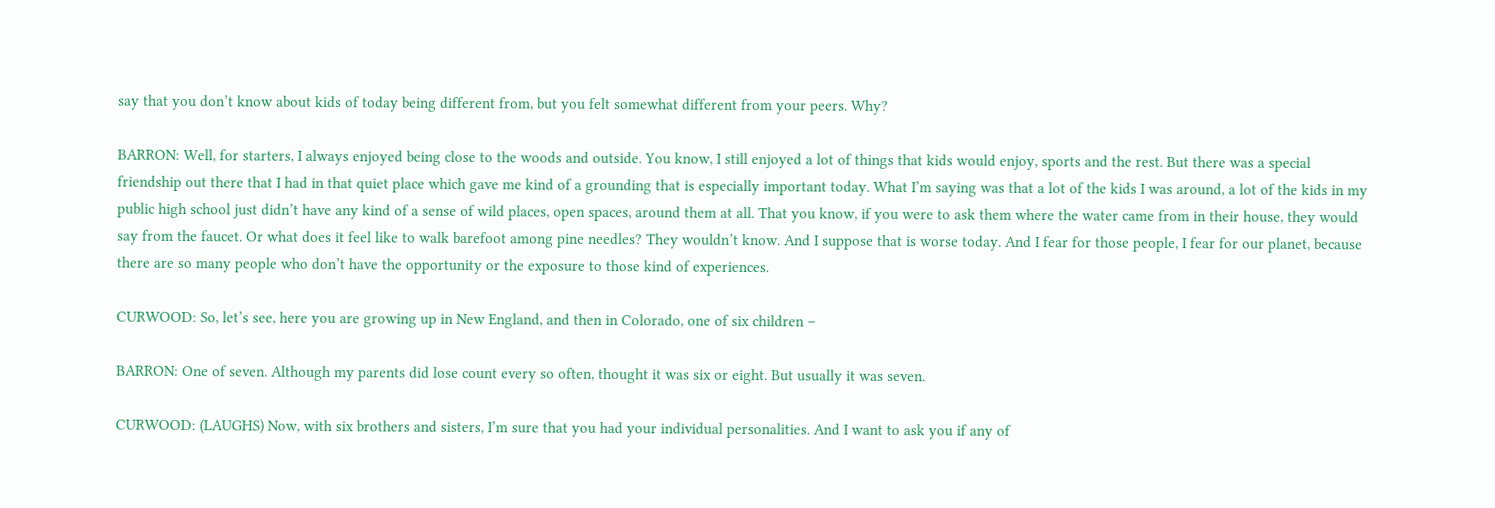say that you don’t know about kids of today being different from, but you felt somewhat different from your peers. Why?

BARRON: Well, for starters, I always enjoyed being close to the woods and outside. You know, I still enjoyed a lot of things that kids would enjoy, sports and the rest. But there was a special friendship out there that I had in that quiet place which gave me kind of a grounding that is especially important today. What I’m saying was that a lot of the kids I was around, a lot of the kids in my public high school just didn’t have any kind of a sense of wild places, open spaces, around them at all. That you know, if you were to ask them where the water came from in their house, they would say from the faucet. Or what does it feel like to walk barefoot among pine needles? They wouldn’t know. And I suppose that is worse today. And I fear for those people, I fear for our planet, because there are so many people who don’t have the opportunity or the exposure to those kind of experiences.

CURWOOD: So, let’s see, here you are growing up in New England, and then in Colorado, one of six children –

BARRON: One of seven. Although my parents did lose count every so often, thought it was six or eight. But usually it was seven.

CURWOOD: (LAUGHS) Now, with six brothers and sisters, I’m sure that you had your individual personalities. And I want to ask you if any of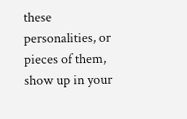these personalities, or pieces of them, show up in your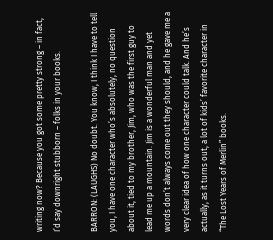writing now? Because you got some pretty strong – in fact, I’d say downright stubborn – folks in your books.

BARRON: (LAUGHS) No doubt. You know, I think I have to tell you, I have one character who’s absolutely, no question about it, tied to my brother, Jim, who was the first guy to lead me up a mountain. Jim is a wonderful man and yet words don’t always come out they should, and he gave me a very clear idea of how one character could talk. And he’s actually, as it turns out, a lot of kids’ favorite character in “The Lost Years of Merlin” books.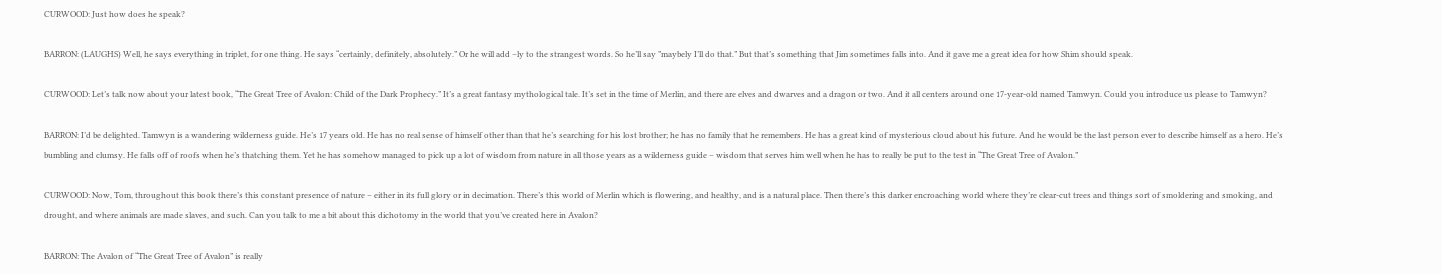CURWOOD: Just how does he speak?

BARRON: (LAUGHS) Well, he says everything in triplet, for one thing. He says “certainly, definitely, absolutely.” Or he will add –ly to the strangest words. So he’ll say ”maybely I’ll do that.” But that’s something that Jim sometimes falls into. And it gave me a great idea for how Shim should speak.

CURWOOD: Let’s talk now about your latest book, “The Great Tree of Avalon: Child of the Dark Prophecy.” It’s a great fantasy mythological tale. It’s set in the time of Merlin, and there are elves and dwarves and a dragon or two. And it all centers around one 17-year-old named Tamwyn. Could you introduce us please to Tamwyn?

BARRON: I’d be delighted. Tamwyn is a wandering wilderness guide. He’s 17 years old. He has no real sense of himself other than that he’s searching for his lost brother; he has no family that he remembers. He has a great kind of mysterious cloud about his future. And he would be the last person ever to describe himself as a hero. He’s bumbling and clumsy. He falls off of roofs when he’s thatching them. Yet he has somehow managed to pick up a lot of wisdom from nature in all those years as a wilderness guide – wisdom that serves him well when he has to really be put to the test in “The Great Tree of Avalon.”

CURWOOD: Now, Tom, throughout this book there’s this constant presence of nature – either in its full glory or in decimation. There’s this world of Merlin which is flowering, and healthy, and is a natural place. Then there’s this darker encroaching world where they’re clear-cut trees and things sort of smoldering and smoking, and drought, and where animals are made slaves, and such. Can you talk to me a bit about this dichotomy in the world that you’ve created here in Avalon?

BARRON: The Avalon of “The Great Tree of Avalon” is really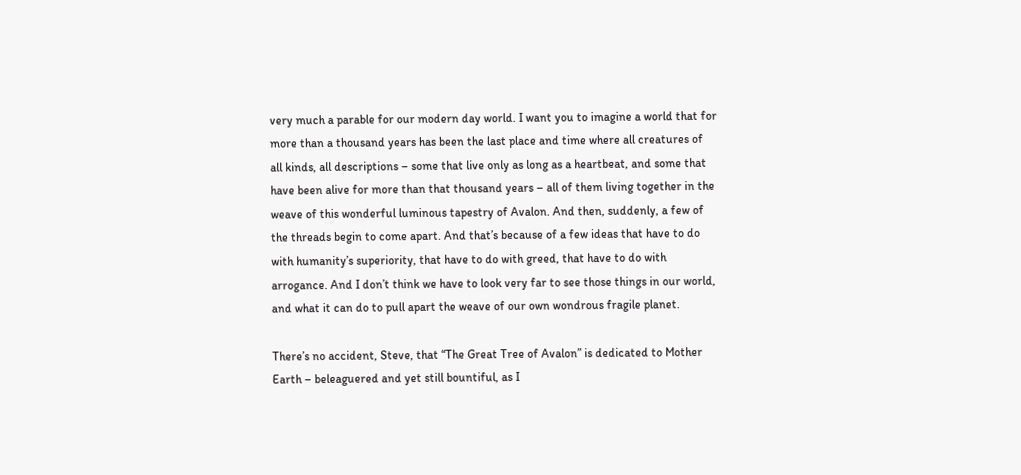very much a parable for our modern day world. I want you to imagine a world that for more than a thousand years has been the last place and time where all creatures of all kinds, all descriptions – some that live only as long as a heartbeat, and some that have been alive for more than that thousand years – all of them living together in the weave of this wonderful luminous tapestry of Avalon. And then, suddenly, a few of the threads begin to come apart. And that’s because of a few ideas that have to do with humanity’s superiority, that have to do with greed, that have to do with arrogance. And I don’t think we have to look very far to see those things in our world, and what it can do to pull apart the weave of our own wondrous fragile planet.

There’s no accident, Steve, that “The Great Tree of Avalon” is dedicated to Mother Earth – beleaguered and yet still bountiful, as I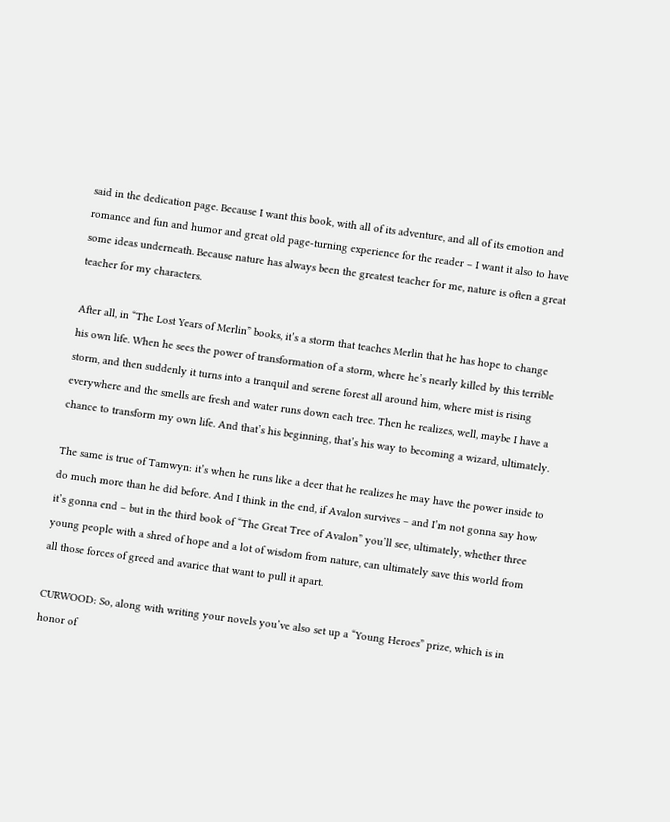said in the dedication page. Because I want this book, with all of its adventure, and all of its emotion and romance and fun and humor and great old page-turning experience for the reader – I want it also to have some ideas underneath. Because nature has always been the greatest teacher for me, nature is often a great teacher for my characters.

After all, in “The Lost Years of Merlin” books, it’s a storm that teaches Merlin that he has hope to change his own life. When he sees the power of transformation of a storm, where he’s nearly killed by this terrible storm, and then suddenly it turns into a tranquil and serene forest all around him, where mist is rising everywhere and the smells are fresh and water runs down each tree. Then he realizes, well, maybe I have a chance to transform my own life. And that’s his beginning, that’s his way to becoming a wizard, ultimately.

The same is true of Tamwyn: it’s when he runs like a deer that he realizes he may have the power inside to do much more than he did before. And I think in the end, if Avalon survives – and I’m not gonna say how it’s gonna end – but in the third book of “The Great Tree of Avalon” you’ll see, ultimately, whether three young people with a shred of hope and a lot of wisdom from nature, can ultimately save this world from all those forces of greed and avarice that want to pull it apart.

CURWOOD: So, along with writing your novels you’ve also set up a “Young Heroes” prize, which is in honor of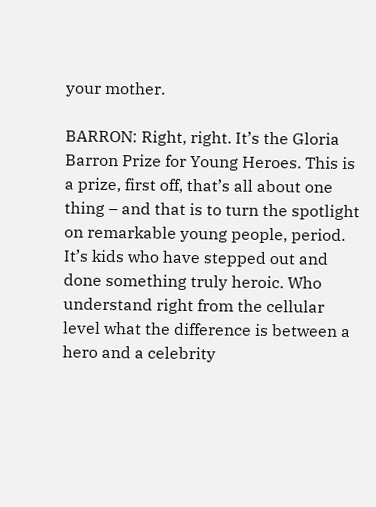your mother.

BARRON: Right, right. It’s the Gloria Barron Prize for Young Heroes. This is a prize, first off, that’s all about one thing – and that is to turn the spotlight on remarkable young people, period. It’s kids who have stepped out and done something truly heroic. Who understand right from the cellular level what the difference is between a hero and a celebrity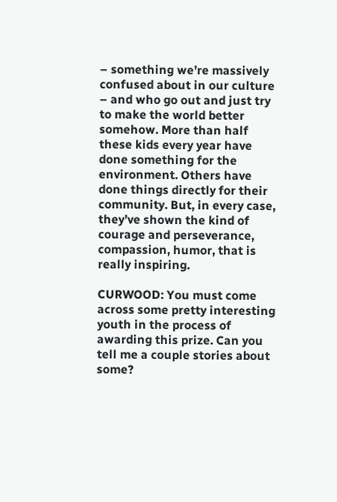– something we’re massively confused about in our culture – and who go out and just try to make the world better somehow. More than half these kids every year have done something for the environment. Others have done things directly for their community. But, in every case, they’ve shown the kind of courage and perseverance, compassion, humor, that is really inspiring.

CURWOOD: You must come across some pretty interesting youth in the process of awarding this prize. Can you tell me a couple stories about some?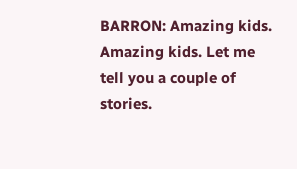BARRON: Amazing kids. Amazing kids. Let me tell you a couple of stories.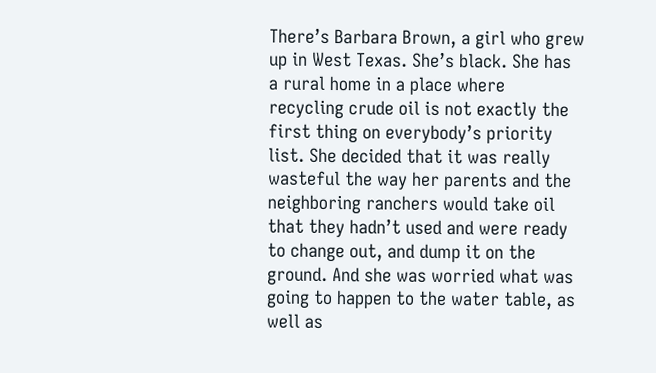There’s Barbara Brown, a girl who grew up in West Texas. She’s black. She has a rural home in a place where recycling crude oil is not exactly the first thing on everybody’s priority list. She decided that it was really wasteful the way her parents and the neighboring ranchers would take oil that they hadn’t used and were ready to change out, and dump it on the ground. And she was worried what was going to happen to the water table, as well as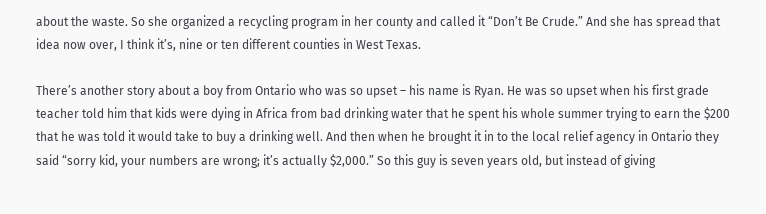about the waste. So she organized a recycling program in her county and called it “Don’t Be Crude.” And she has spread that idea now over, I think it’s, nine or ten different counties in West Texas.

There’s another story about a boy from Ontario who was so upset – his name is Ryan. He was so upset when his first grade teacher told him that kids were dying in Africa from bad drinking water that he spent his whole summer trying to earn the $200 that he was told it would take to buy a drinking well. And then when he brought it in to the local relief agency in Ontario they said “sorry kid, your numbers are wrong; it’s actually $2,000.” So this guy is seven years old, but instead of giving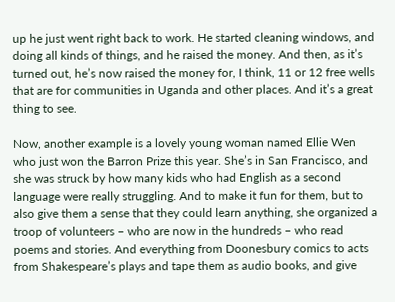up he just went right back to work. He started cleaning windows, and doing all kinds of things, and he raised the money. And then, as it’s turned out, he’s now raised the money for, I think, 11 or 12 free wells that are for communities in Uganda and other places. And it’s a great thing to see.

Now, another example is a lovely young woman named Ellie Wen who just won the Barron Prize this year. She’s in San Francisco, and she was struck by how many kids who had English as a second language were really struggling. And to make it fun for them, but to also give them a sense that they could learn anything, she organized a troop of volunteers – who are now in the hundreds – who read poems and stories. And everything from Doonesbury comics to acts from Shakespeare’s plays and tape them as audio books, and give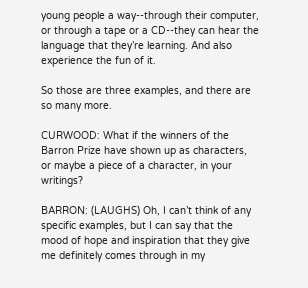young people a way--through their computer, or through a tape or a CD--they can hear the language that they’re learning. And also experience the fun of it.

So those are three examples, and there are so many more.

CURWOOD: What if the winners of the Barron Prize have shown up as characters, or maybe a piece of a character, in your writings?

BARRON: (LAUGHS) Oh, I can’t think of any specific examples, but I can say that the mood of hope and inspiration that they give me definitely comes through in my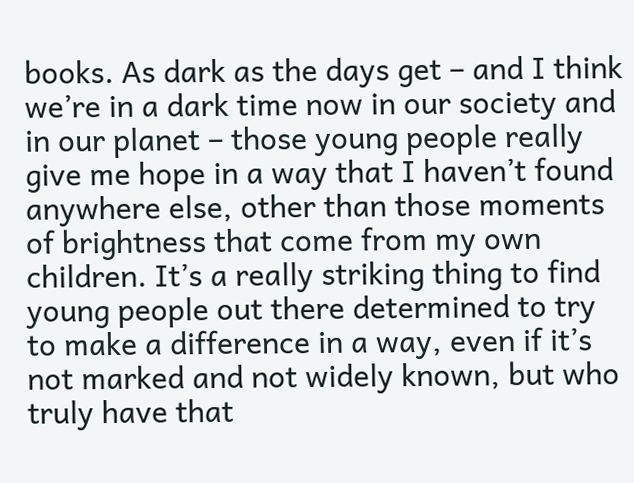books. As dark as the days get – and I think we’re in a dark time now in our society and in our planet – those young people really give me hope in a way that I haven’t found anywhere else, other than those moments of brightness that come from my own children. It’s a really striking thing to find young people out there determined to try to make a difference in a way, even if it’s not marked and not widely known, but who truly have that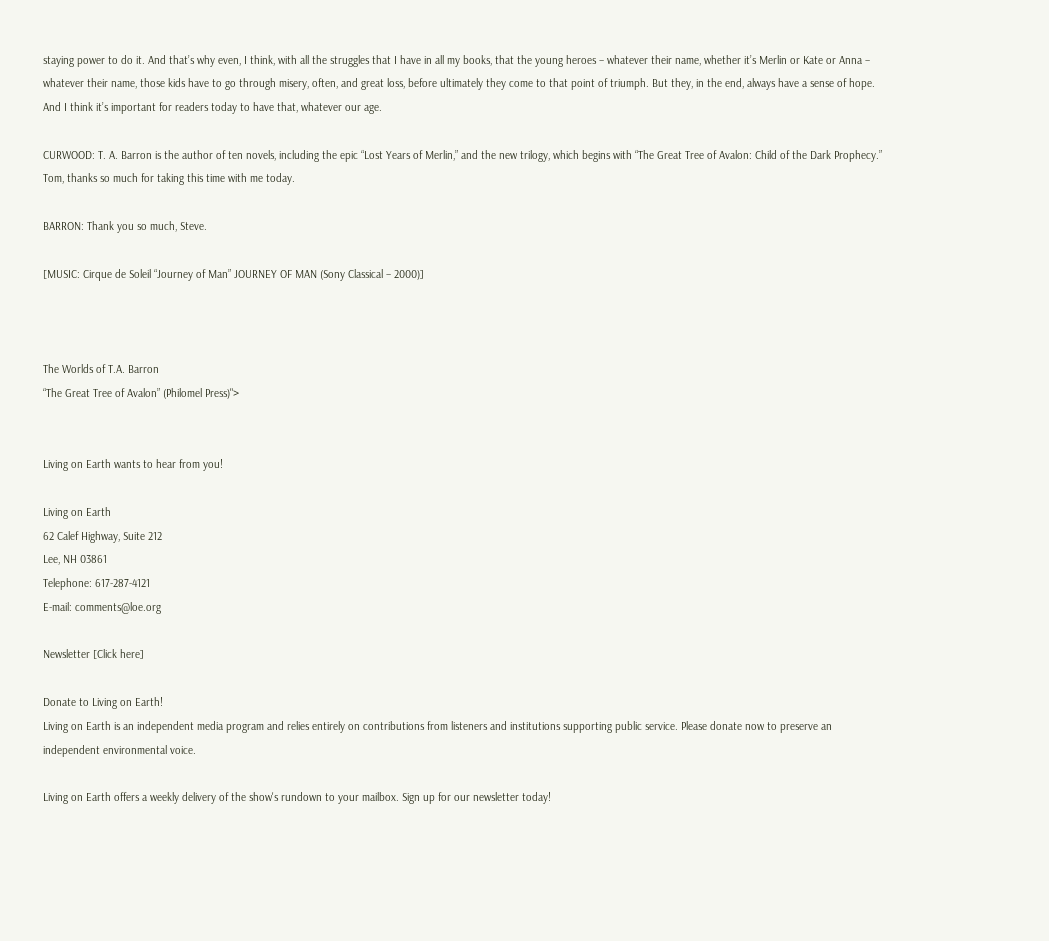staying power to do it. And that’s why even, I think, with all the struggles that I have in all my books, that the young heroes – whatever their name, whether it’s Merlin or Kate or Anna – whatever their name, those kids have to go through misery, often, and great loss, before ultimately they come to that point of triumph. But they, in the end, always have a sense of hope. And I think it’s important for readers today to have that, whatever our age.

CURWOOD: T. A. Barron is the author of ten novels, including the epic “Lost Years of Merlin,” and the new trilogy, which begins with “The Great Tree of Avalon: Child of the Dark Prophecy.” Tom, thanks so much for taking this time with me today.

BARRON: Thank you so much, Steve.

[MUSIC: Cirque de Soleil “Journey of Man” JOURNEY OF MAN (Sony Classical – 2000)]



The Worlds of T.A. Barron
“The Great Tree of Avalon” (Philomel Press)">


Living on Earth wants to hear from you!

Living on Earth
62 Calef Highway, Suite 212
Lee, NH 03861
Telephone: 617-287-4121
E-mail: comments@loe.org

Newsletter [Click here]

Donate to Living on Earth!
Living on Earth is an independent media program and relies entirely on contributions from listeners and institutions supporting public service. Please donate now to preserve an independent environmental voice.

Living on Earth offers a weekly delivery of the show's rundown to your mailbox. Sign up for our newsletter today!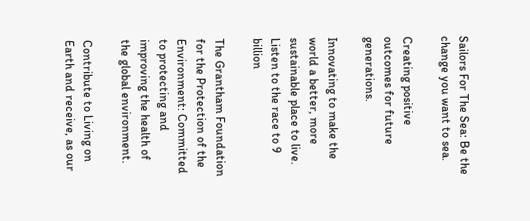Sailors For The Sea: Be the change you want to sea.

Creating positive outcomes for future generations.

Innovating to make the world a better, more sustainable place to live. Listen to the race to 9 billion

The Grantham Foundation for the Protection of the Environment: Committed to protecting and improving the health of the global environment.

Contribute to Living on Earth and receive, as our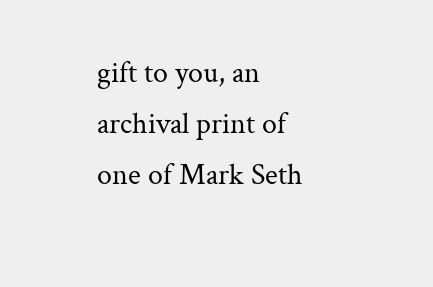gift to you, an archival print of one of Mark Seth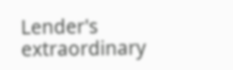Lender's extraordinary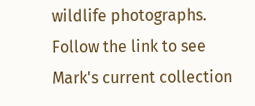wildlife photographs. Follow the link to see Mark's current collection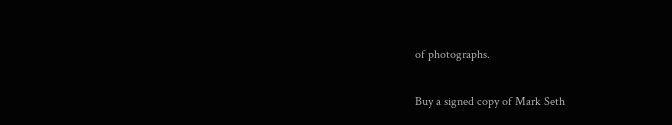of photographs.

Buy a signed copy of Mark Seth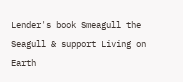Lender's book Smeagull the Seagull & support Living on Earth